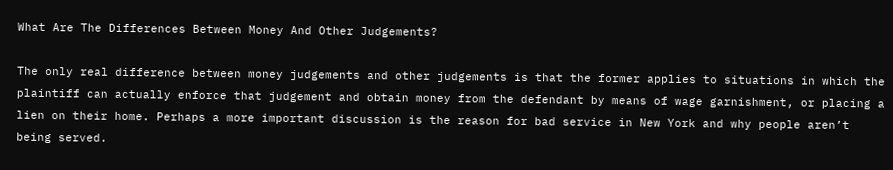What Are The Differences Between Money And Other Judgements?

The only real difference between money judgements and other judgements is that the former applies to situations in which the plaintiff can actually enforce that judgement and obtain money from the defendant by means of wage garnishment, or placing a lien on their home. Perhaps a more important discussion is the reason for bad service in New York and why people aren’t being served.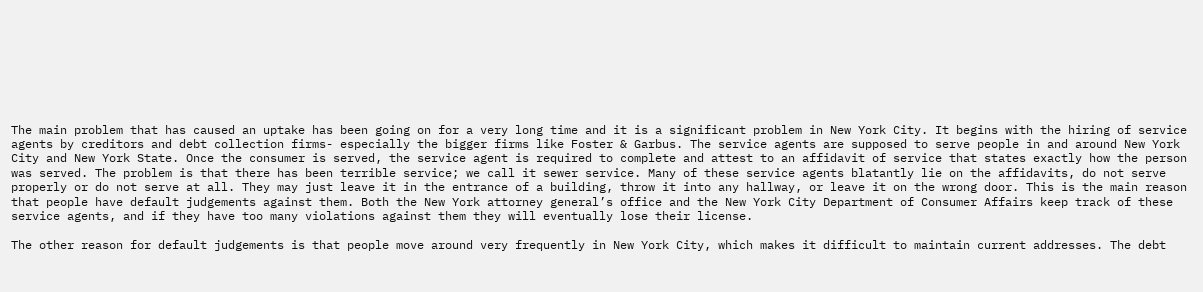The main problem that has caused an uptake has been going on for a very long time and it is a significant problem in New York City. It begins with the hiring of service agents by creditors and debt collection firms- especially the bigger firms like Foster & Garbus. The service agents are supposed to serve people in and around New York City and New York State. Once the consumer is served, the service agent is required to complete and attest to an affidavit of service that states exactly how the person was served. The problem is that there has been terrible service; we call it sewer service. Many of these service agents blatantly lie on the affidavits, do not serve properly or do not serve at all. They may just leave it in the entrance of a building, throw it into any hallway, or leave it on the wrong door. This is the main reason that people have default judgements against them. Both the New York attorney general’s office and the New York City Department of Consumer Affairs keep track of these service agents, and if they have too many violations against them they will eventually lose their license.

The other reason for default judgements is that people move around very frequently in New York City, which makes it difficult to maintain current addresses. The debt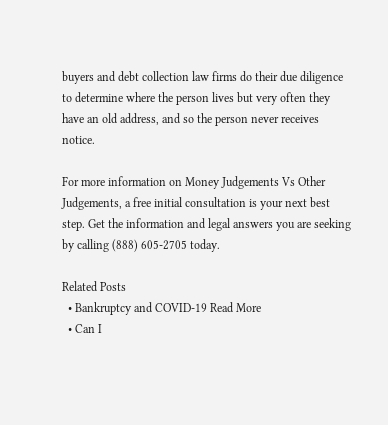buyers and debt collection law firms do their due diligence to determine where the person lives but very often they have an old address, and so the person never receives notice.

For more information on Money Judgements Vs Other Judgements, a free initial consultation is your next best step. Get the information and legal answers you are seeking by calling (888) 605-2705 today.

Related Posts
  • Bankruptcy and COVID-19 Read More
  • Can I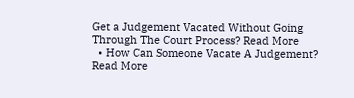Get a Judgement Vacated Without Going Through The Court Process? Read More
  • How Can Someone Vacate A Judgement? Read More